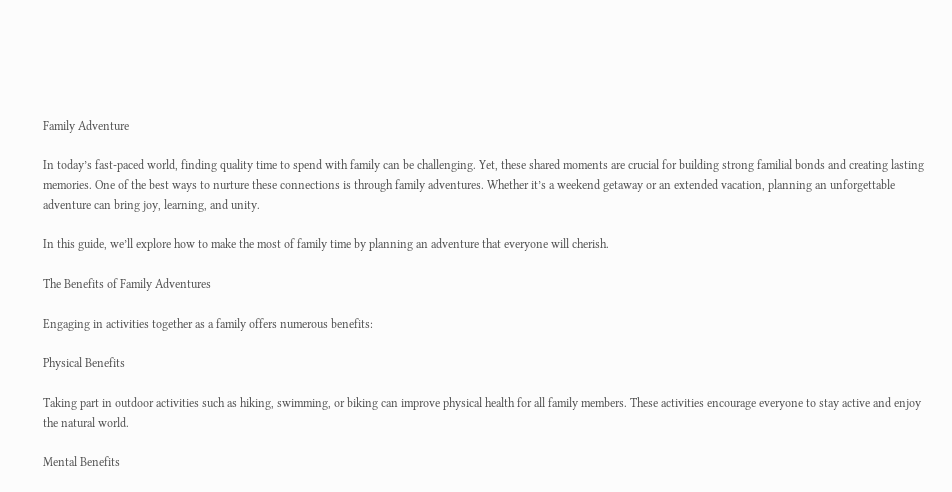Family Adventure

In today’s fast-paced world, finding quality time to spend with family can be challenging. Yet, these shared moments are crucial for building strong familial bonds and creating lasting memories. One of the best ways to nurture these connections is through family adventures. Whether it’s a weekend getaway or an extended vacation, planning an unforgettable adventure can bring joy, learning, and unity.

In this guide, we’ll explore how to make the most of family time by planning an adventure that everyone will cherish.

The Benefits of Family Adventures

Engaging in activities together as a family offers numerous benefits:

Physical Benefits

Taking part in outdoor activities such as hiking, swimming, or biking can improve physical health for all family members. These activities encourage everyone to stay active and enjoy the natural world.

Mental Benefits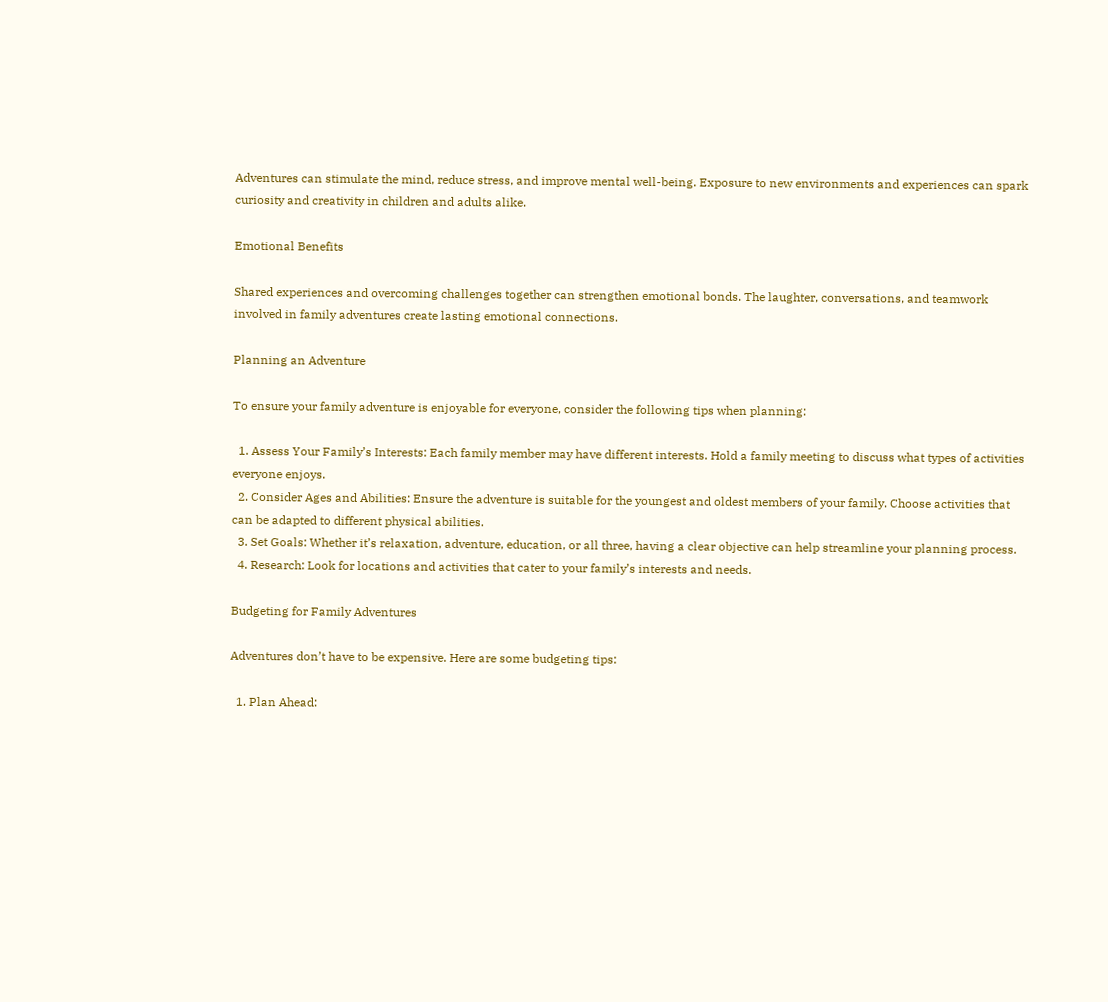Adventures can stimulate the mind, reduce stress, and improve mental well-being. Exposure to new environments and experiences can spark curiosity and creativity in children and adults alike.

Emotional Benefits

Shared experiences and overcoming challenges together can strengthen emotional bonds. The laughter, conversations, and teamwork involved in family adventures create lasting emotional connections.

Planning an Adventure

To ensure your family adventure is enjoyable for everyone, consider the following tips when planning:

  1. Assess Your Family’s Interests: Each family member may have different interests. Hold a family meeting to discuss what types of activities everyone enjoys.
  2. Consider Ages and Abilities: Ensure the adventure is suitable for the youngest and oldest members of your family. Choose activities that can be adapted to different physical abilities.
  3. Set Goals: Whether it’s relaxation, adventure, education, or all three, having a clear objective can help streamline your planning process.
  4. Research: Look for locations and activities that cater to your family’s interests and needs.

Budgeting for Family Adventures

Adventures don’t have to be expensive. Here are some budgeting tips:

  1. Plan Ahead: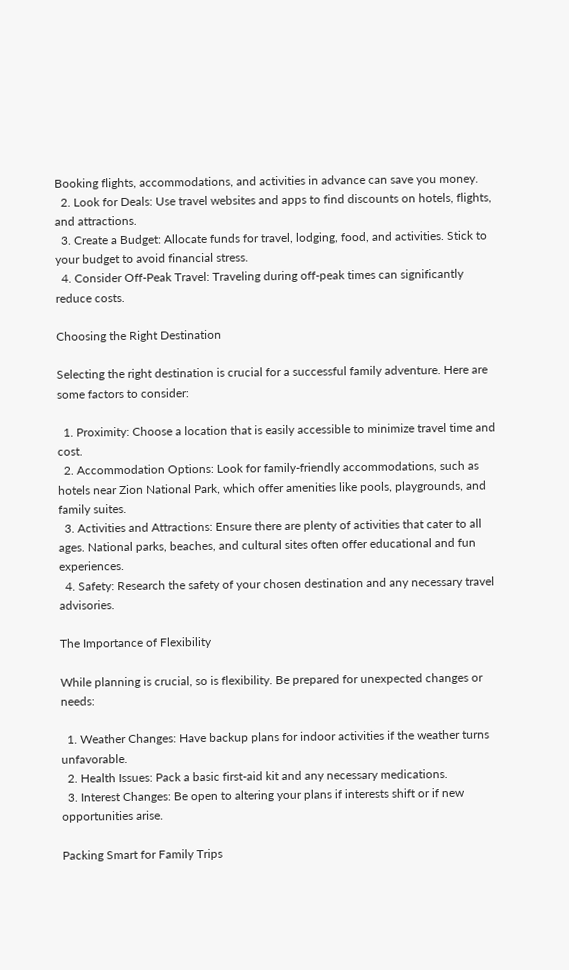Booking flights, accommodations, and activities in advance can save you money.
  2. Look for Deals: Use travel websites and apps to find discounts on hotels, flights, and attractions.
  3. Create a Budget: Allocate funds for travel, lodging, food, and activities. Stick to your budget to avoid financial stress.
  4. Consider Off-Peak Travel: Traveling during off-peak times can significantly reduce costs.

Choosing the Right Destination

Selecting the right destination is crucial for a successful family adventure. Here are some factors to consider:

  1. Proximity: Choose a location that is easily accessible to minimize travel time and cost.
  2. Accommodation Options: Look for family-friendly accommodations, such as hotels near Zion National Park, which offer amenities like pools, playgrounds, and family suites.
  3. Activities and Attractions: Ensure there are plenty of activities that cater to all ages. National parks, beaches, and cultural sites often offer educational and fun experiences.
  4. Safety: Research the safety of your chosen destination and any necessary travel advisories.

The Importance of Flexibility

While planning is crucial, so is flexibility. Be prepared for unexpected changes or needs:

  1. Weather Changes: Have backup plans for indoor activities if the weather turns unfavorable.
  2. Health Issues: Pack a basic first-aid kit and any necessary medications.
  3. Interest Changes: Be open to altering your plans if interests shift or if new opportunities arise.

Packing Smart for Family Trips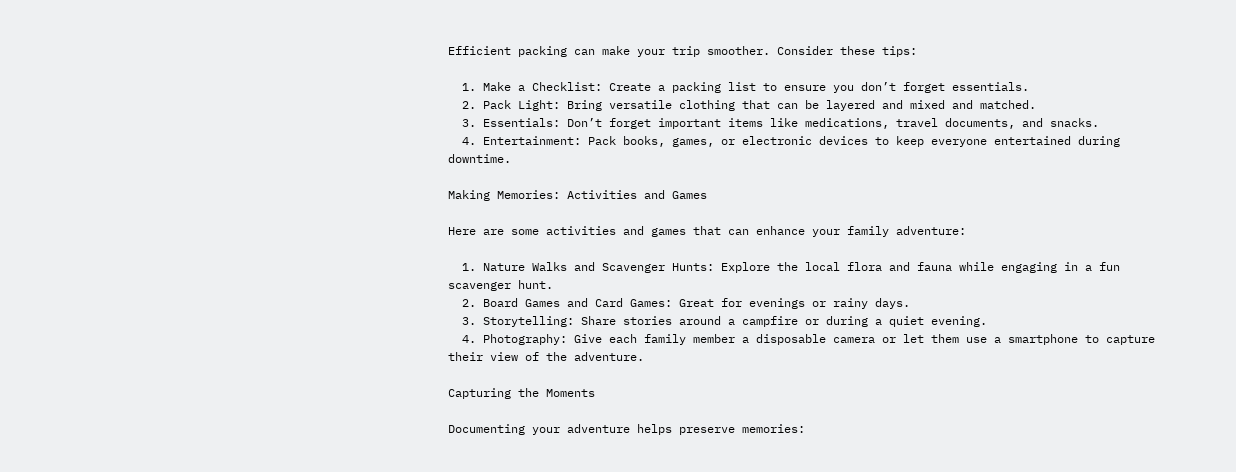Efficient packing can make your trip smoother. Consider these tips:

  1. Make a Checklist: Create a packing list to ensure you don’t forget essentials.
  2. Pack Light: Bring versatile clothing that can be layered and mixed and matched.
  3. Essentials: Don’t forget important items like medications, travel documents, and snacks.
  4. Entertainment: Pack books, games, or electronic devices to keep everyone entertained during downtime.

Making Memories: Activities and Games

Here are some activities and games that can enhance your family adventure:

  1. Nature Walks and Scavenger Hunts: Explore the local flora and fauna while engaging in a fun scavenger hunt.
  2. Board Games and Card Games: Great for evenings or rainy days.
  3. Storytelling: Share stories around a campfire or during a quiet evening.
  4. Photography: Give each family member a disposable camera or let them use a smartphone to capture their view of the adventure.

Capturing the Moments

Documenting your adventure helps preserve memories: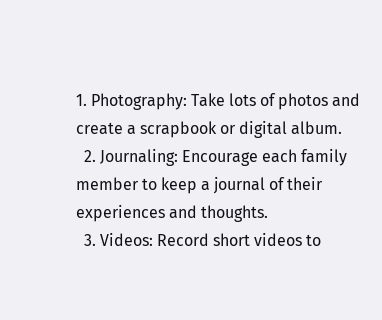1. Photography: Take lots of photos and create a scrapbook or digital album.
  2. Journaling: Encourage each family member to keep a journal of their experiences and thoughts.
  3. Videos: Record short videos to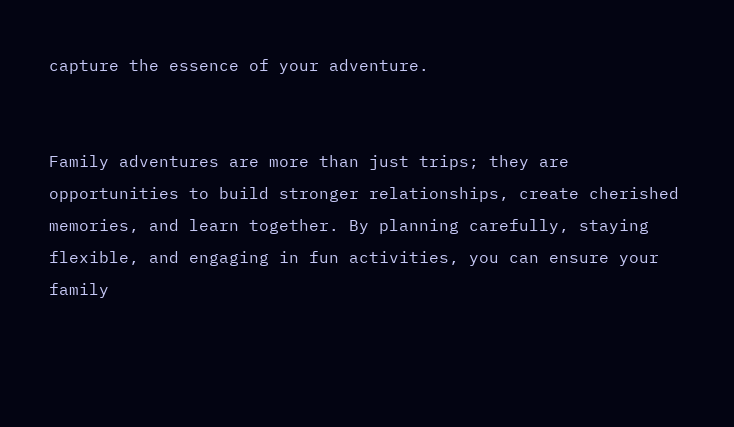capture the essence of your adventure.


Family adventures are more than just trips; they are opportunities to build stronger relationships, create cherished memories, and learn together. By planning carefully, staying flexible, and engaging in fun activities, you can ensure your family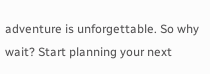adventure is unforgettable. So why wait? Start planning your next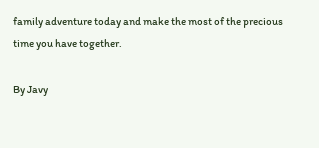family adventure today and make the most of the precious time you have together.

By Javy